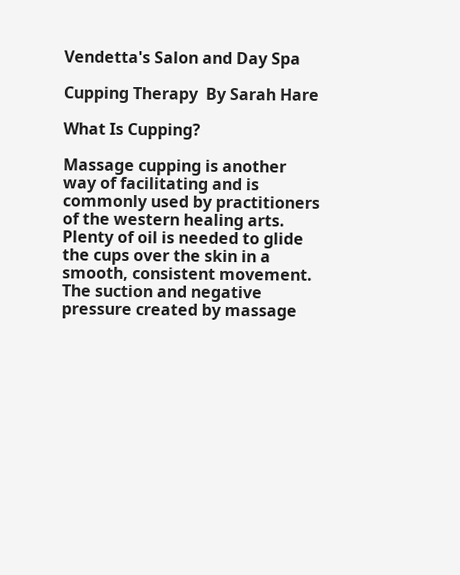Vendetta's Salon and Day Spa

Cupping Therapy  By Sarah Hare

What Is Cupping?

Massage cupping is another way of facilitating and is commonly used by practitioners of the western healing arts. Plenty of oil is needed to glide the cups over the skin in a smooth, consistent movement. The suction and negative pressure created by massage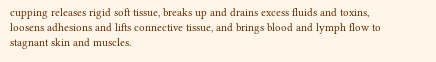cupping releases rigid soft tissue, breaks up and drains excess fluids and toxins, loosens adhesions and lifts connective tissue, and brings blood and lymph flow to stagnant skin and muscles.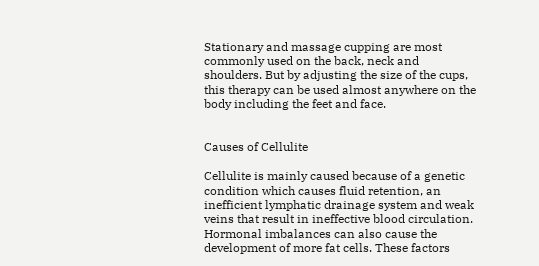Stationary and massage cupping are most commonly used on the back, neck and shoulders. But by adjusting the size of the cups, this therapy can be used almost anywhere on the body including the feet and face.


Causes of Cellulite

Cellulite is mainly caused because of a genetic condition which causes fluid retention, an inefficient lymphatic drainage system and weak veins that result in ineffective blood circulation. Hormonal imbalances can also cause the development of more fat cells. These factors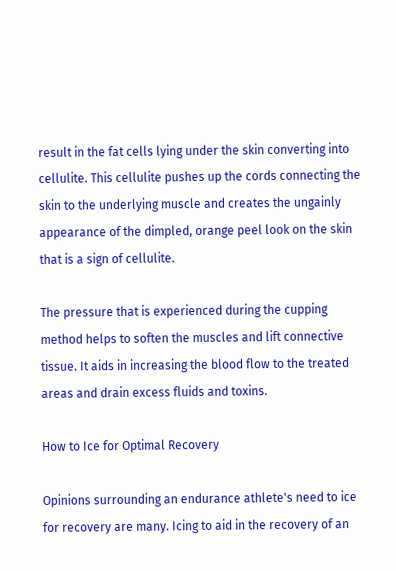result in the fat cells lying under the skin converting into cellulite. This cellulite pushes up the cords connecting the skin to the underlying muscle and creates the ungainly appearance of the dimpled, orange peel look on the skin that is a sign of cellulite.

The pressure that is experienced during the cupping method helps to soften the muscles and lift connective tissue. It aids in increasing the blood flow to the treated areas and drain excess fluids and toxins.

How to Ice for Optimal Recovery

Opinions surrounding an endurance athlete's need to ice for recovery are many. Icing to aid in the recovery of an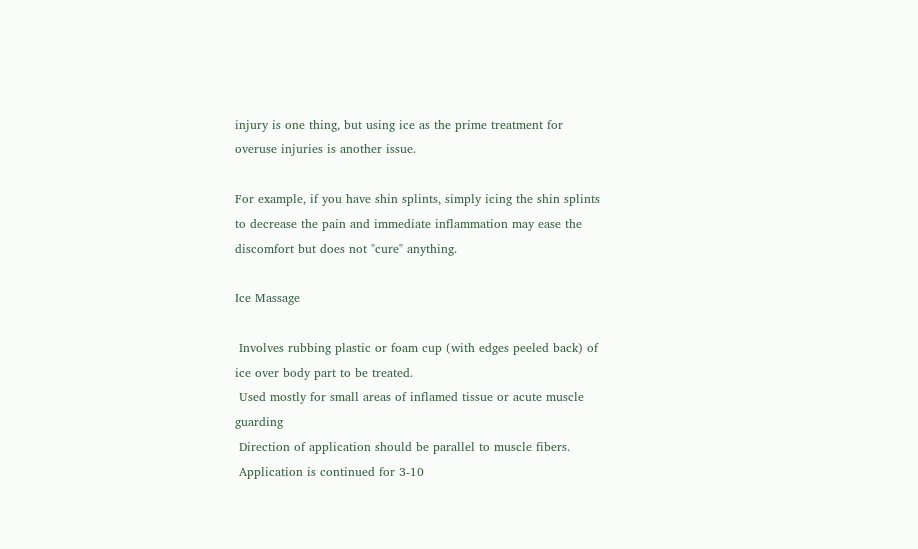injury is one thing, but using ice as the prime treatment for overuse injuries is another issue.

For example, if you have shin splints, simply icing the shin splints to decrease the pain and immediate inflammation may ease the discomfort but does not "cure" anything.

Ice Massage

 Involves rubbing plastic or foam cup (with edges peeled back) of ice over body part to be treated.
 Used mostly for small areas of inflamed tissue or acute muscle guarding
 Direction of application should be parallel to muscle fibers.
 Application is continued for 3-10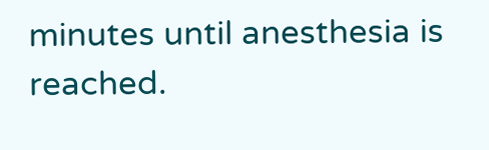minutes until anesthesia is reached.